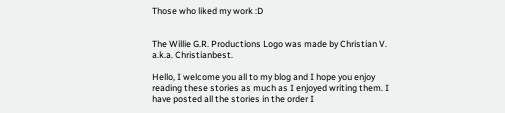Those who liked my work :D


The Willie G.R. Productions Logo was made by Christian V. a.k.a. Christianbest.

Hello, I welcome you all to my blog and I hope you enjoy reading these stories as much as I enjoyed writing them. I have posted all the stories in the order I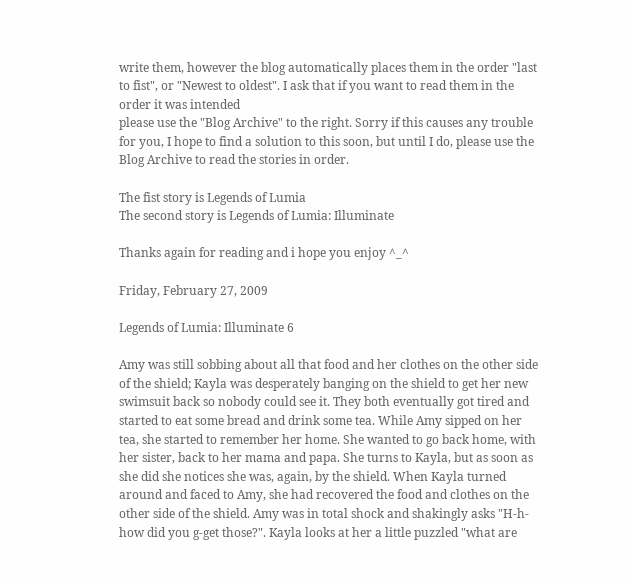write them, however the blog automatically places them in the order "last to fist", or "Newest to oldest". I ask that if you want to read them in the order it was intended
please use the "Blog Archive" to the right. Sorry if this causes any trouble for you, I hope to find a solution to this soon, but until I do, please use the Blog Archive to read the stories in order.

The fist story is Legends of Lumia
The second story is Legends of Lumia: Illuminate

Thanks again for reading and i hope you enjoy ^_^

Friday, February 27, 2009

Legends of Lumia: Illuminate 6

Amy was still sobbing about all that food and her clothes on the other side of the shield; Kayla was desperately banging on the shield to get her new swimsuit back so nobody could see it. They both eventually got tired and started to eat some bread and drink some tea. While Amy sipped on her tea, she started to remember her home. She wanted to go back home, with her sister, back to her mama and papa. She turns to Kayla, but as soon as she did she notices she was, again, by the shield. When Kayla turned around and faced to Amy, she had recovered the food and clothes on the other side of the shield. Amy was in total shock and shakingly asks "H-h-how did you g-get those?". Kayla looks at her a little puzzled "what are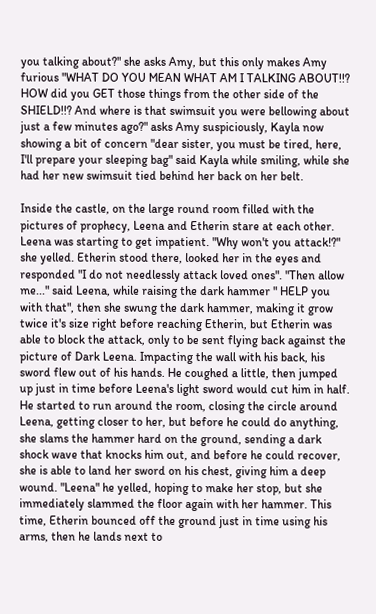you talking about?" she asks Amy, but this only makes Amy furious "WHAT DO YOU MEAN WHAT AM I TALKING ABOUT!!? HOW did you GET those things from the other side of the SHIELD!!? And where is that swimsuit you were bellowing about just a few minutes ago?" asks Amy suspiciously, Kayla now showing a bit of concern "dear sister, you must be tired, here, I'll prepare your sleeping bag" said Kayla while smiling, while she had her new swimsuit tied behind her back on her belt.

Inside the castle, on the large round room filled with the pictures of prophecy, Leena and Etherin stare at each other. Leena was starting to get impatient. "Why won't you attack!?" she yelled. Etherin stood there, looked her in the eyes and responded "I do not needlessly attack loved ones". "Then allow me..." said Leena, while raising the dark hammer " HELP you with that", then she swung the dark hammer, making it grow twice it's size right before reaching Etherin, but Etherin was able to block the attack, only to be sent flying back against the picture of Dark Leena. Impacting the wall with his back, his sword flew out of his hands. He coughed a little, then jumped up just in time before Leena's light sword would cut him in half. He started to run around the room, closing the circle around Leena, getting closer to her, but before he could do anything, she slams the hammer hard on the ground, sending a dark shock wave that knocks him out, and before he could recover, she is able to land her sword on his chest, giving him a deep wound. "Leena" he yelled, hoping to make her stop, but she immediately slammed the floor again with her hammer. This time, Etherin bounced off the ground just in time using his arms, then he lands next to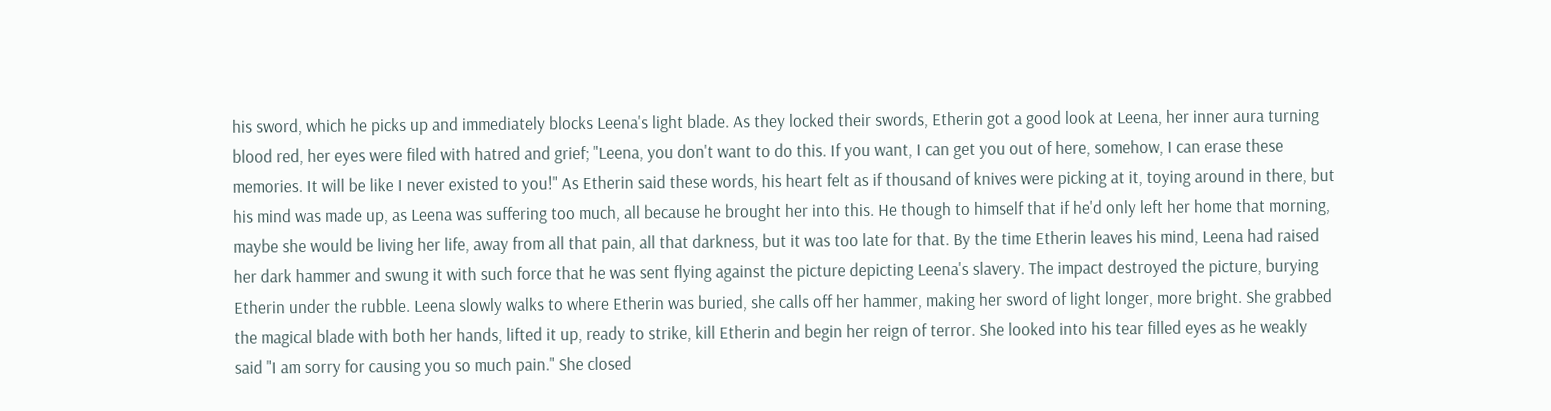his sword, which he picks up and immediately blocks Leena's light blade. As they locked their swords, Etherin got a good look at Leena, her inner aura turning blood red, her eyes were filed with hatred and grief; "Leena, you don't want to do this. If you want, I can get you out of here, somehow, I can erase these memories. It will be like I never existed to you!" As Etherin said these words, his heart felt as if thousand of knives were picking at it, toying around in there, but his mind was made up, as Leena was suffering too much, all because he brought her into this. He though to himself that if he'd only left her home that morning, maybe she would be living her life, away from all that pain, all that darkness, but it was too late for that. By the time Etherin leaves his mind, Leena had raised her dark hammer and swung it with such force that he was sent flying against the picture depicting Leena's slavery. The impact destroyed the picture, burying Etherin under the rubble. Leena slowly walks to where Etherin was buried, she calls off her hammer, making her sword of light longer, more bright. She grabbed the magical blade with both her hands, lifted it up, ready to strike, kill Etherin and begin her reign of terror. She looked into his tear filled eyes as he weakly said "I am sorry for causing you so much pain." She closed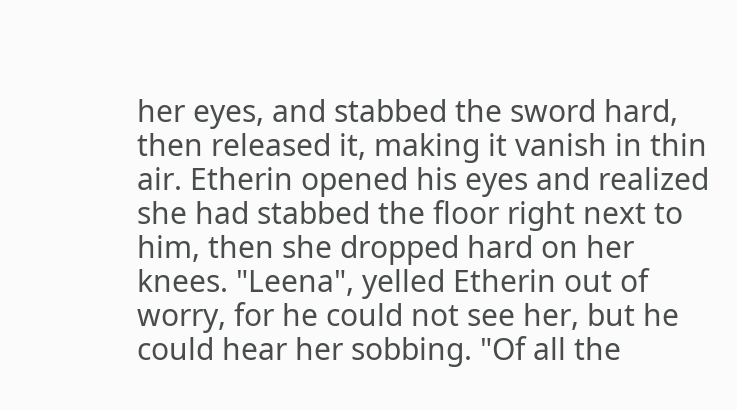her eyes, and stabbed the sword hard, then released it, making it vanish in thin air. Etherin opened his eyes and realized she had stabbed the floor right next to him, then she dropped hard on her knees. "Leena", yelled Etherin out of worry, for he could not see her, but he could hear her sobbing. "Of all the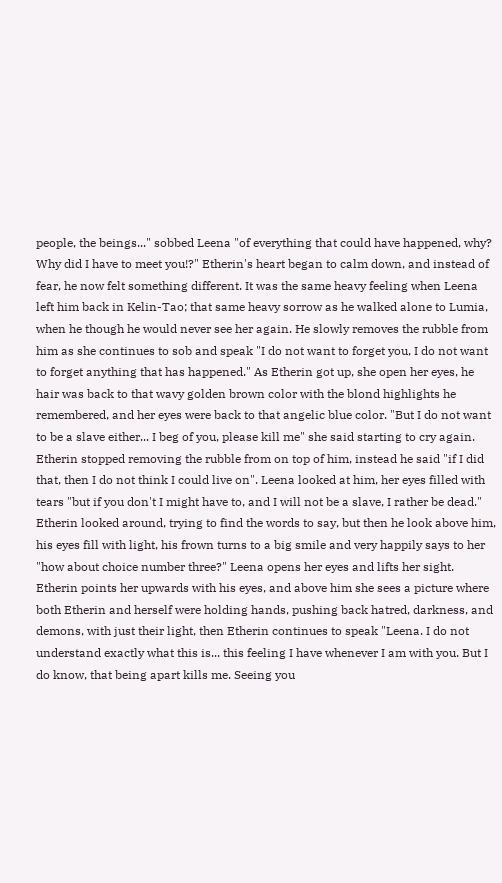people, the beings..." sobbed Leena "of everything that could have happened, why? Why did I have to meet you!?" Etherin's heart began to calm down, and instead of fear, he now felt something different. It was the same heavy feeling when Leena left him back in Kelin-Tao; that same heavy sorrow as he walked alone to Lumia, when he though he would never see her again. He slowly removes the rubble from him as she continues to sob and speak "I do not want to forget you, I do not want to forget anything that has happened." As Etherin got up, she open her eyes, he hair was back to that wavy golden brown color with the blond highlights he remembered, and her eyes were back to that angelic blue color. "But I do not want to be a slave either... I beg of you, please kill me" she said starting to cry again. Etherin stopped removing the rubble from on top of him, instead he said "if I did that, then I do not think I could live on". Leena looked at him, her eyes filled with tears "but if you don't I might have to, and I will not be a slave, I rather be dead." Etherin looked around, trying to find the words to say, but then he look above him, his eyes fill with light, his frown turns to a big smile and very happily says to her "how about choice number three?" Leena opens her eyes and lifts her sight. Etherin points her upwards with his eyes, and above him she sees a picture where both Etherin and herself were holding hands, pushing back hatred, darkness, and demons, with just their light, then Etherin continues to speak "Leena. I do not understand exactly what this is... this feeling I have whenever I am with you. But I do know, that being apart kills me. Seeing you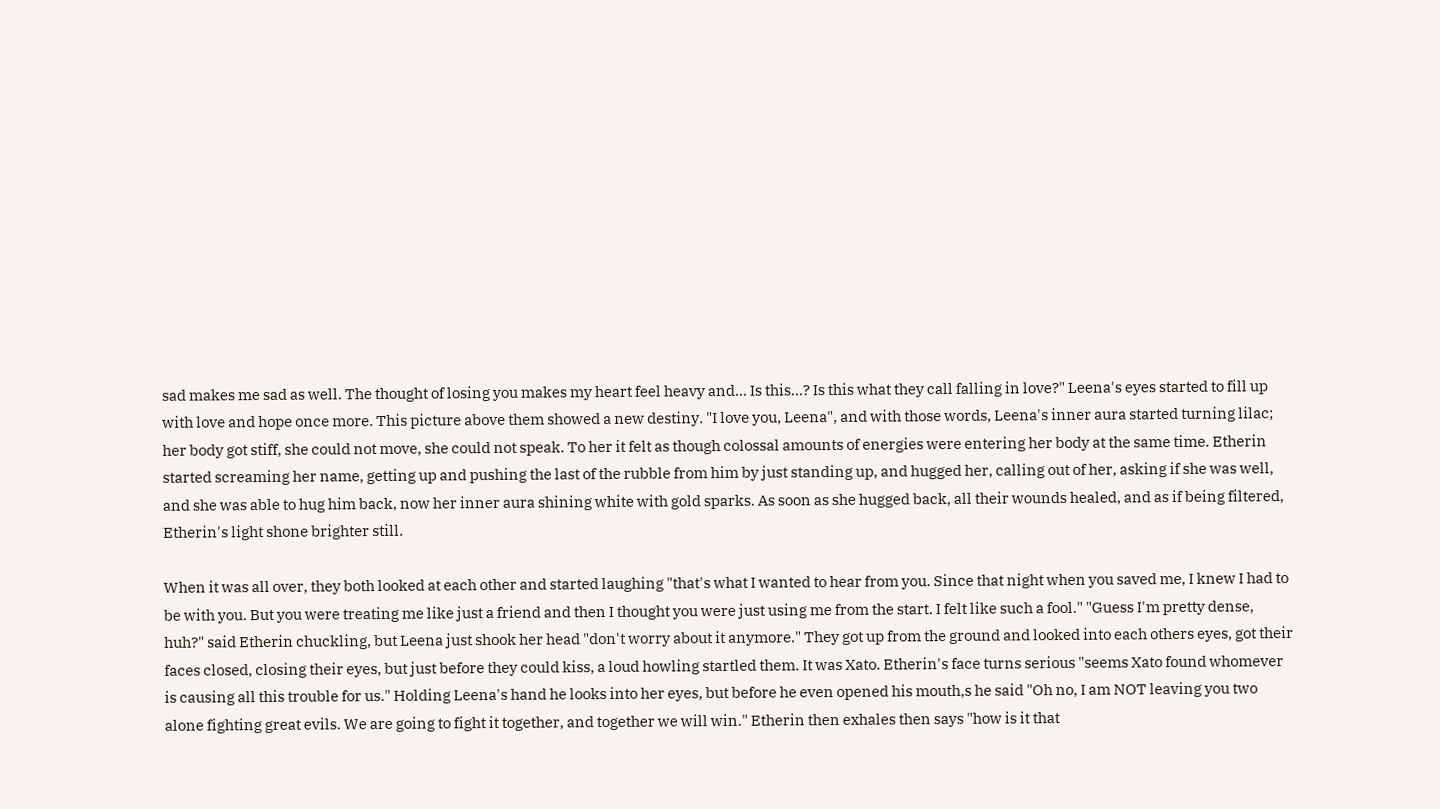sad makes me sad as well. The thought of losing you makes my heart feel heavy and... Is this...? Is this what they call falling in love?" Leena's eyes started to fill up with love and hope once more. This picture above them showed a new destiny. "I love you, Leena", and with those words, Leena's inner aura started turning lilac; her body got stiff, she could not move, she could not speak. To her it felt as though colossal amounts of energies were entering her body at the same time. Etherin started screaming her name, getting up and pushing the last of the rubble from him by just standing up, and hugged her, calling out of her, asking if she was well, and she was able to hug him back, now her inner aura shining white with gold sparks. As soon as she hugged back, all their wounds healed, and as if being filtered, Etherin's light shone brighter still.

When it was all over, they both looked at each other and started laughing "that's what I wanted to hear from you. Since that night when you saved me, I knew I had to be with you. But you were treating me like just a friend and then I thought you were just using me from the start. I felt like such a fool." "Guess I'm pretty dense, huh?" said Etherin chuckling, but Leena just shook her head "don't worry about it anymore." They got up from the ground and looked into each others eyes, got their faces closed, closing their eyes, but just before they could kiss, a loud howling startled them. It was Xato. Etherin's face turns serious "seems Xato found whomever is causing all this trouble for us." Holding Leena's hand he looks into her eyes, but before he even opened his mouth,s he said "Oh no, I am NOT leaving you two alone fighting great evils. We are going to fight it together, and together we will win." Etherin then exhales then says "how is it that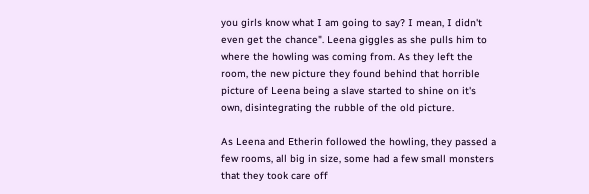you girls know what I am going to say? I mean, I didn't even get the chance". Leena giggles as she pulls him to where the howling was coming from. As they left the room, the new picture they found behind that horrible picture of Leena being a slave started to shine on it's own, disintegrating the rubble of the old picture.

As Leena and Etherin followed the howling, they passed a few rooms, all big in size, some had a few small monsters that they took care off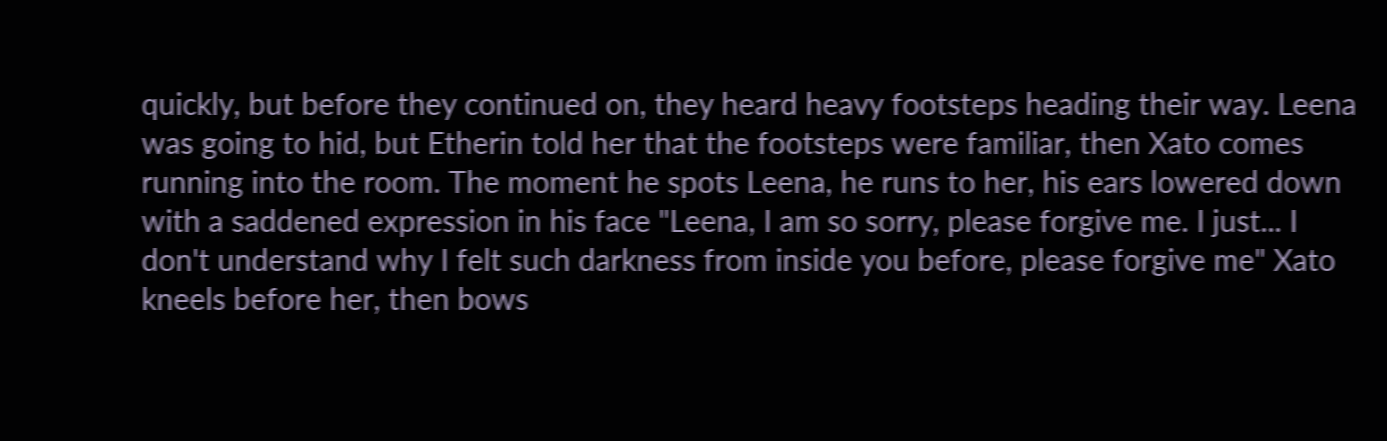quickly, but before they continued on, they heard heavy footsteps heading their way. Leena was going to hid, but Etherin told her that the footsteps were familiar, then Xato comes running into the room. The moment he spots Leena, he runs to her, his ears lowered down with a saddened expression in his face "Leena, I am so sorry, please forgive me. I just... I don't understand why I felt such darkness from inside you before, please forgive me" Xato kneels before her, then bows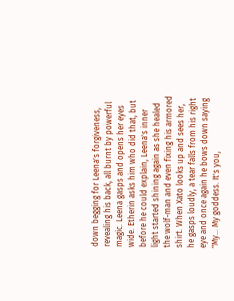down begging for Leena's forgiveness, revealing his back, all burnt by powerful magic. Leena gasps and opens her eyes wide. Etherin asks him who did that, but before he could explain, Leena's inner light started shining again as she healed the wolf-man and even fixing his armored shirt. When Xato looks up and sees her, he gasps loudly, a tear falls from his right eye and once again he bows down saying "My... My goddess. It's you,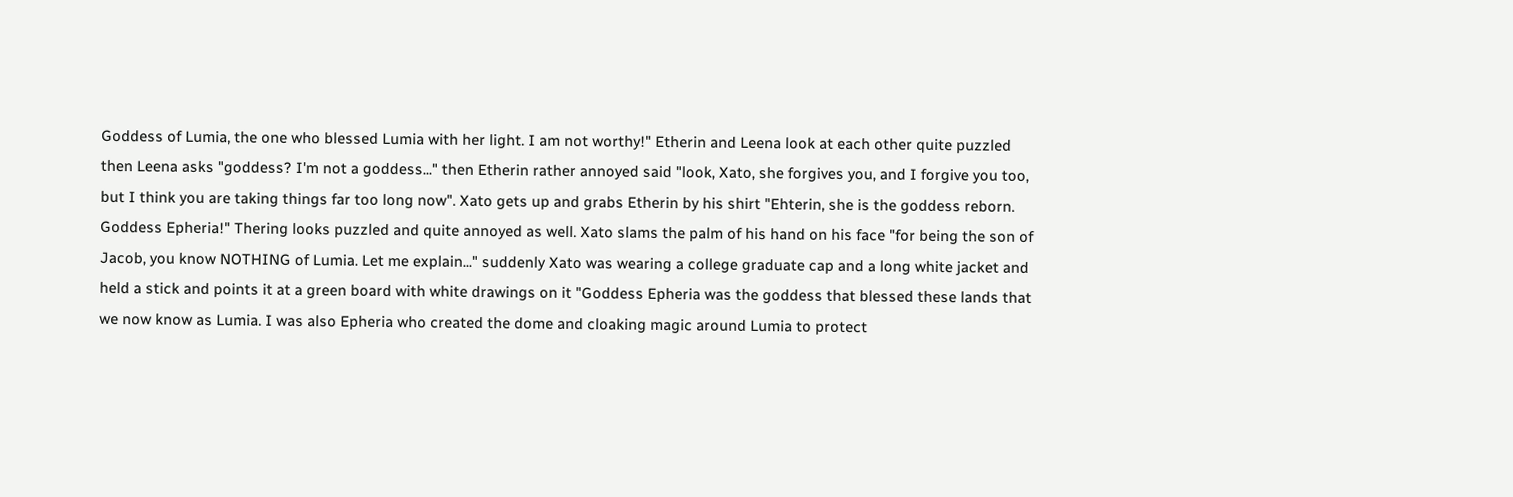Goddess of Lumia, the one who blessed Lumia with her light. I am not worthy!" Etherin and Leena look at each other quite puzzled then Leena asks "goddess? I'm not a goddess..." then Etherin rather annoyed said "look, Xato, she forgives you, and I forgive you too, but I think you are taking things far too long now". Xato gets up and grabs Etherin by his shirt "Ehterin, she is the goddess reborn. Goddess Epheria!" Thering looks puzzled and quite annoyed as well. Xato slams the palm of his hand on his face "for being the son of Jacob, you know NOTHING of Lumia. Let me explain..." suddenly Xato was wearing a college graduate cap and a long white jacket and held a stick and points it at a green board with white drawings on it "Goddess Epheria was the goddess that blessed these lands that we now know as Lumia. I was also Epheria who created the dome and cloaking magic around Lumia to protect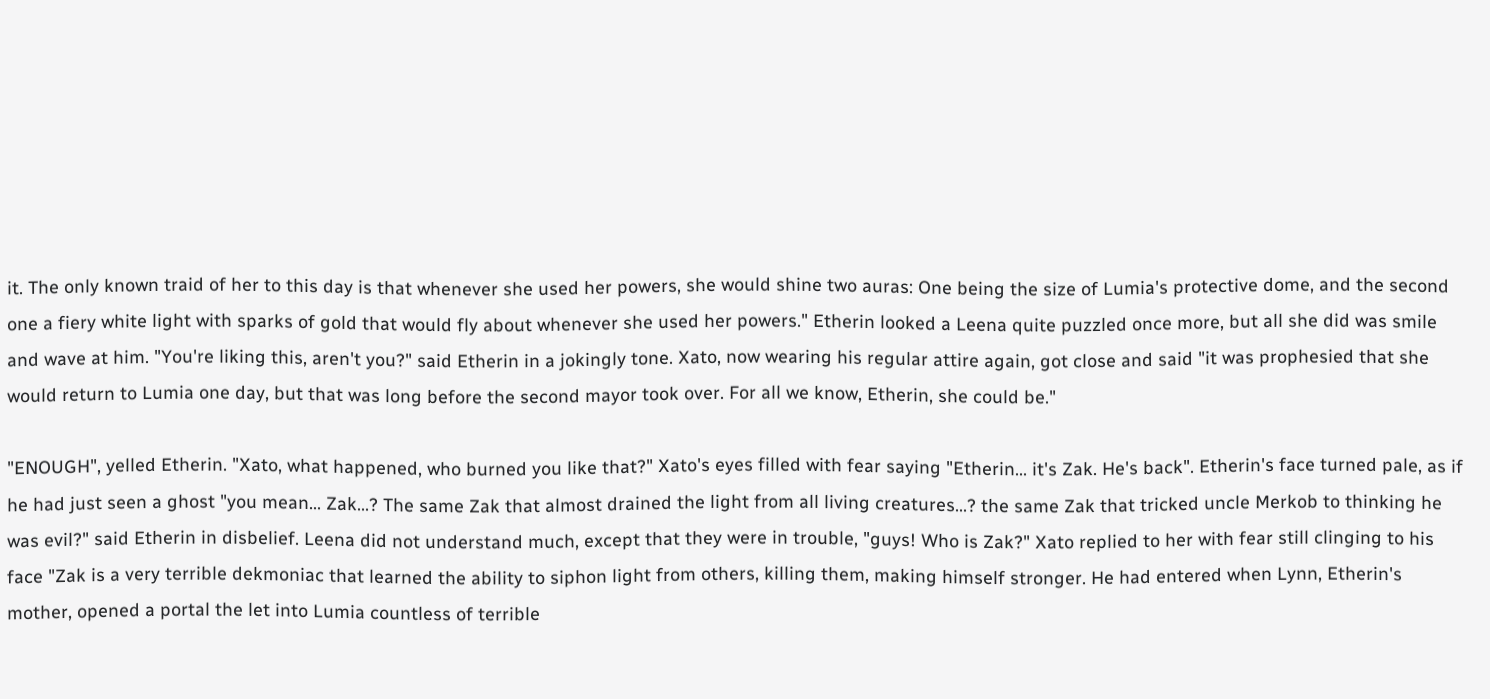it. The only known traid of her to this day is that whenever she used her powers, she would shine two auras: One being the size of Lumia's protective dome, and the second one a fiery white light with sparks of gold that would fly about whenever she used her powers." Etherin looked a Leena quite puzzled once more, but all she did was smile and wave at him. "You're liking this, aren't you?" said Etherin in a jokingly tone. Xato, now wearing his regular attire again, got close and said "it was prophesied that she would return to Lumia one day, but that was long before the second mayor took over. For all we know, Etherin, she could be."

"ENOUGH", yelled Etherin. "Xato, what happened, who burned you like that?" Xato's eyes filled with fear saying "Etherin... it's Zak. He's back". Etherin's face turned pale, as if he had just seen a ghost "you mean... Zak...? The same Zak that almost drained the light from all living creatures...? the same Zak that tricked uncle Merkob to thinking he was evil?" said Etherin in disbelief. Leena did not understand much, except that they were in trouble, "guys! Who is Zak?" Xato replied to her with fear still clinging to his face "Zak is a very terrible dekmoniac that learned the ability to siphon light from others, killing them, making himself stronger. He had entered when Lynn, Etherin's mother, opened a portal the let into Lumia countless of terrible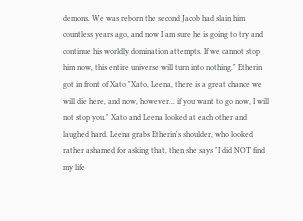demons. We was reborn the second Jacob had slain him countless years ago, and now I am sure he is going to try and continue his worldly domination attempts. If we cannot stop him now, this entire universe will turn into nothing." Etherin got in front of Xato "Xato, Leena, there is a great chance we will die here, and now, however... if you want to go now, I will not stop you." Xato and Leena looked at each other and laughed hard. Leena grabs Etherin's shoulder, who looked rather ashamed for asking that, then she says "I did NOT find my life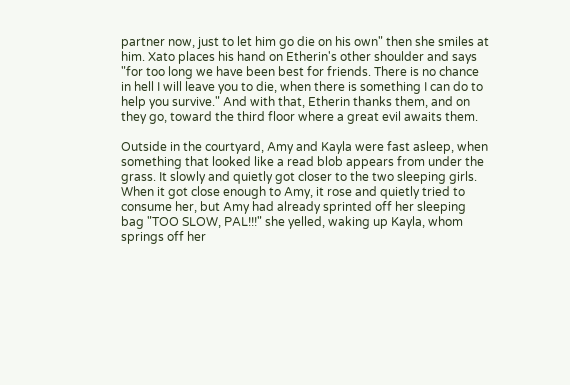partner now, just to let him go die on his own" then she smiles at him. Xato places his hand on Etherin's other shoulder and says "for too long we have been best for friends. There is no chance in hell I will leave you to die, when there is something I can do to help you survive." And with that, Etherin thanks them, and on they go, toward the third floor where a great evil awaits them.

Outside in the courtyard, Amy and Kayla were fast asleep, when something that looked like a read blob appears from under the grass. It slowly and quietly got closer to the two sleeping girls. When it got close enough to Amy, it rose and quietly tried to consume her, but Amy had already sprinted off her sleeping bag "TOO SLOW, PAL!!!" she yelled, waking up Kayla, whom springs off her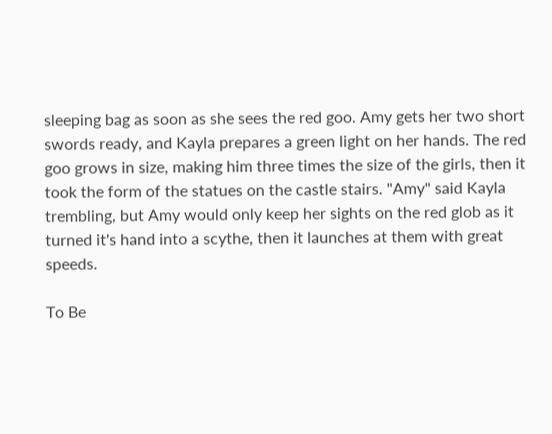sleeping bag as soon as she sees the red goo. Amy gets her two short swords ready, and Kayla prepares a green light on her hands. The red goo grows in size, making him three times the size of the girls, then it took the form of the statues on the castle stairs. "Amy" said Kayla trembling, but Amy would only keep her sights on the red glob as it turned it's hand into a scythe, then it launches at them with great speeds.

To Be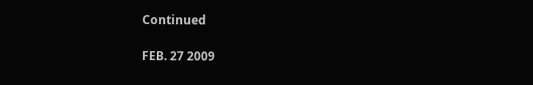Continued

FEB. 27 2009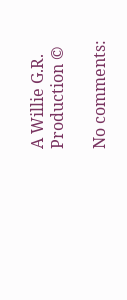A Willie G.R. Production ©

No comments: